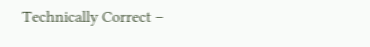Technically Correct –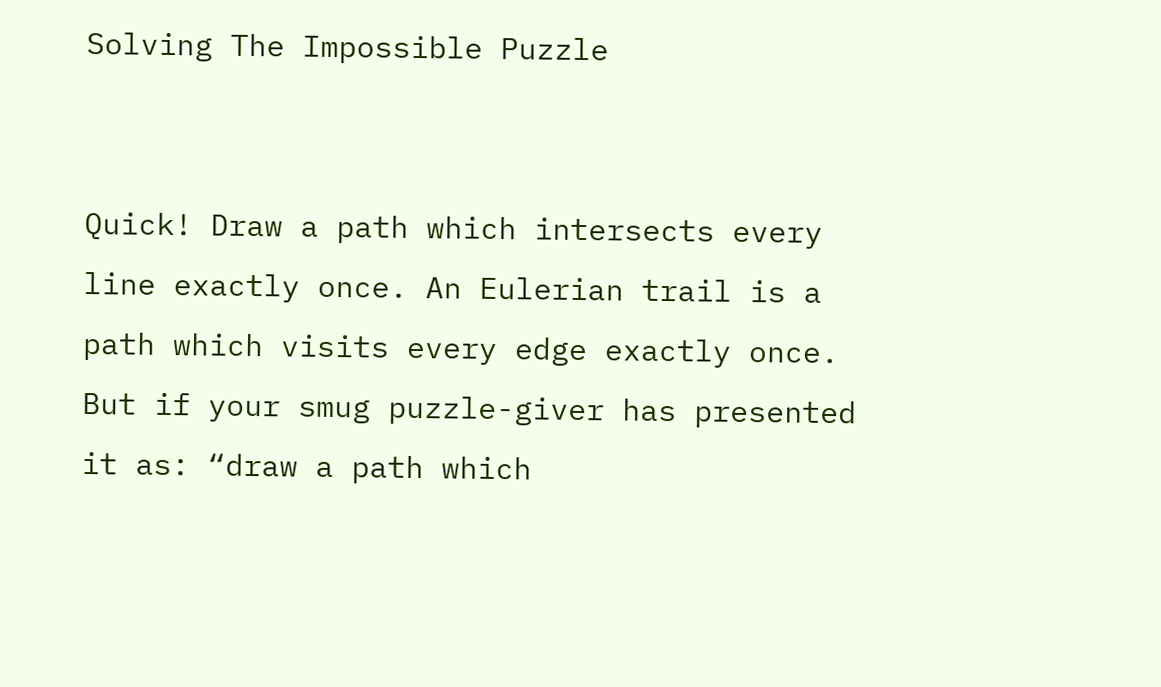Solving The Impossible Puzzle


Quick! Draw a path which intersects every
line exactly once. An Eulerian trail is a path which visits every edge exactly once.
But if your smug puzzle-giver has presented it as: “draw a path which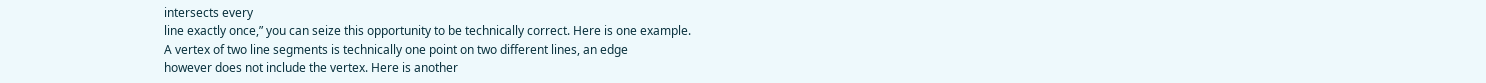intersects every
line exactly once,” you can seize this opportunity to be technically correct. Here is one example.
A vertex of two line segments is technically one point on two different lines, an edge
however does not include the vertex. Here is another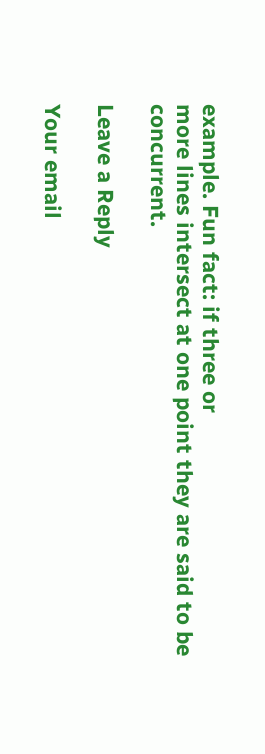example. Fun fact: if three or
more lines intersect at one point they are said to be concurrent.

Leave a Reply

Your email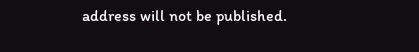address will not be published.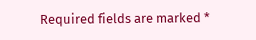Required fields are marked *